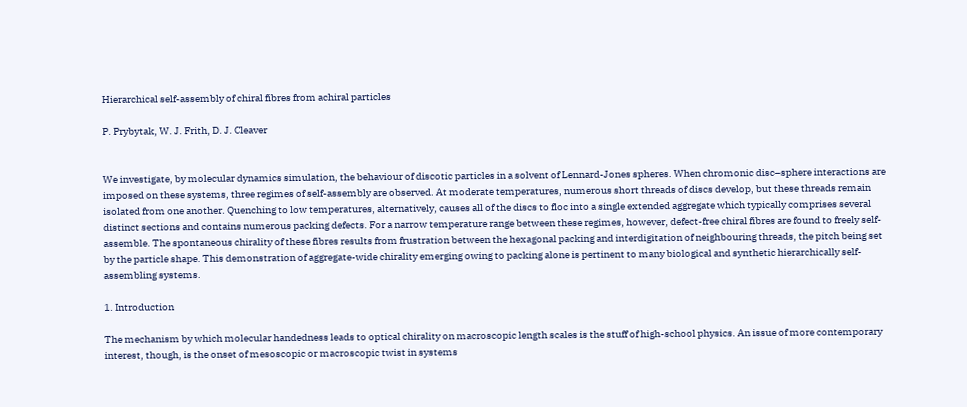Hierarchical self-assembly of chiral fibres from achiral particles

P. Prybytak, W. J. Frith, D. J. Cleaver


We investigate, by molecular dynamics simulation, the behaviour of discotic particles in a solvent of Lennard-Jones spheres. When chromonic disc–sphere interactions are imposed on these systems, three regimes of self-assembly are observed. At moderate temperatures, numerous short threads of discs develop, but these threads remain isolated from one another. Quenching to low temperatures, alternatively, causes all of the discs to floc into a single extended aggregate which typically comprises several distinct sections and contains numerous packing defects. For a narrow temperature range between these regimes, however, defect-free chiral fibres are found to freely self-assemble. The spontaneous chirality of these fibres results from frustration between the hexagonal packing and interdigitation of neighbouring threads, the pitch being set by the particle shape. This demonstration of aggregate-wide chirality emerging owing to packing alone is pertinent to many biological and synthetic hierarchically self-assembling systems.

1. Introduction

The mechanism by which molecular handedness leads to optical chirality on macroscopic length scales is the stuff of high-school physics. An issue of more contemporary interest, though, is the onset of mesoscopic or macroscopic twist in systems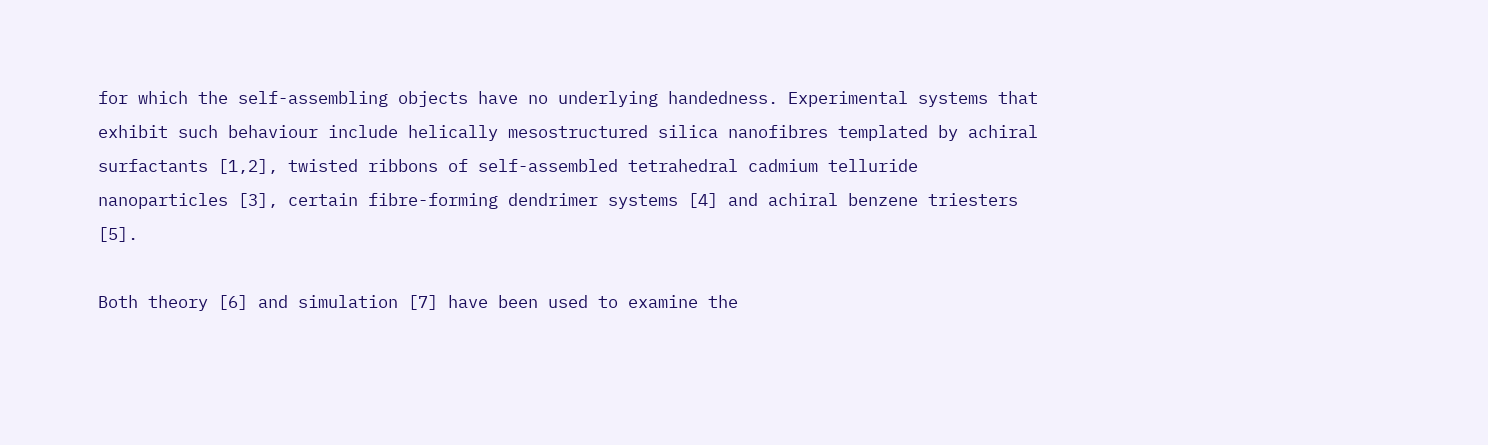for which the self-assembling objects have no underlying handedness. Experimental systems that exhibit such behaviour include helically mesostructured silica nanofibres templated by achiral surfactants [1,2], twisted ribbons of self-assembled tetrahedral cadmium telluride nanoparticles [3], certain fibre-forming dendrimer systems [4] and achiral benzene triesters [5].

Both theory [6] and simulation [7] have been used to examine the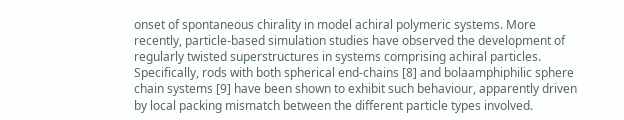onset of spontaneous chirality in model achiral polymeric systems. More recently, particle-based simulation studies have observed the development of regularly twisted superstructures in systems comprising achiral particles. Specifically, rods with both spherical end-chains [8] and bolaamphiphilic sphere chain systems [9] have been shown to exhibit such behaviour, apparently driven by local packing mismatch between the different particle types involved.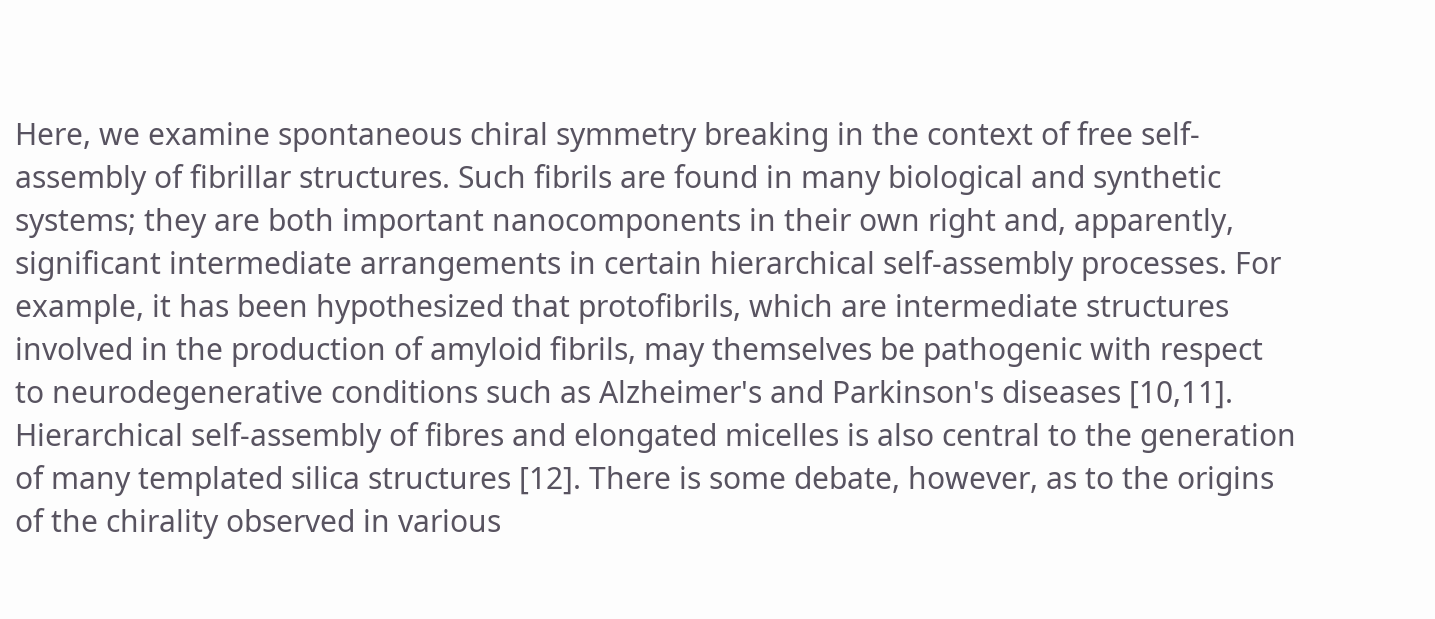Here, we examine spontaneous chiral symmetry breaking in the context of free self-assembly of fibrillar structures. Such fibrils are found in many biological and synthetic systems; they are both important nanocomponents in their own right and, apparently, significant intermediate arrangements in certain hierarchical self-assembly processes. For example, it has been hypothesized that protofibrils, which are intermediate structures involved in the production of amyloid fibrils, may themselves be pathogenic with respect to neurodegenerative conditions such as Alzheimer's and Parkinson's diseases [10,11]. Hierarchical self-assembly of fibres and elongated micelles is also central to the generation of many templated silica structures [12]. There is some debate, however, as to the origins of the chirality observed in various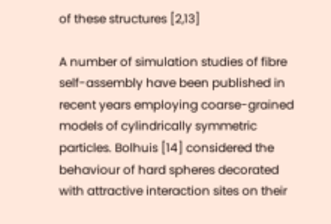of these structures [2,13]

A number of simulation studies of fibre self-assembly have been published in recent years employing coarse-grained models of cylindrically symmetric particles. Bolhuis [14] considered the behaviour of hard spheres decorated with attractive interaction sites on their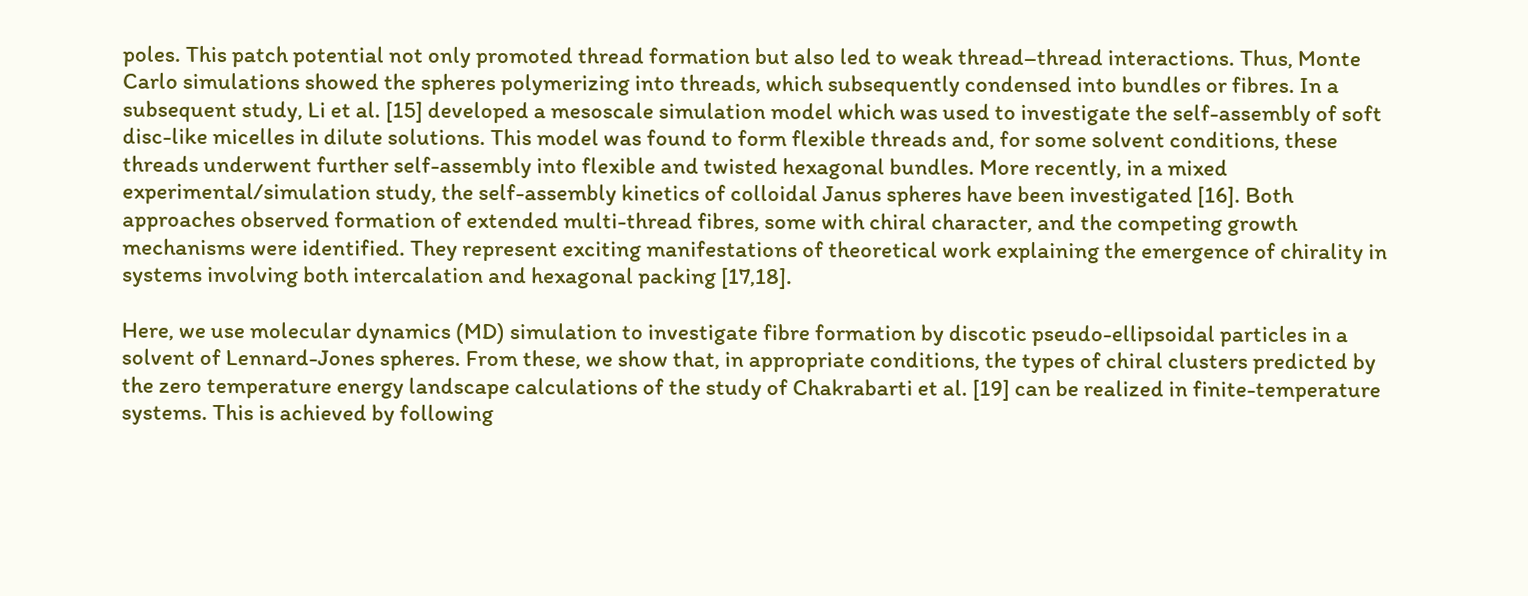poles. This patch potential not only promoted thread formation but also led to weak thread–thread interactions. Thus, Monte Carlo simulations showed the spheres polymerizing into threads, which subsequently condensed into bundles or fibres. In a subsequent study, Li et al. [15] developed a mesoscale simulation model which was used to investigate the self-assembly of soft disc-like micelles in dilute solutions. This model was found to form flexible threads and, for some solvent conditions, these threads underwent further self-assembly into flexible and twisted hexagonal bundles. More recently, in a mixed experimental/simulation study, the self-assembly kinetics of colloidal Janus spheres have been investigated [16]. Both approaches observed formation of extended multi-thread fibres, some with chiral character, and the competing growth mechanisms were identified. They represent exciting manifestations of theoretical work explaining the emergence of chirality in systems involving both intercalation and hexagonal packing [17,18].

Here, we use molecular dynamics (MD) simulation to investigate fibre formation by discotic pseudo-ellipsoidal particles in a solvent of Lennard-Jones spheres. From these, we show that, in appropriate conditions, the types of chiral clusters predicted by the zero temperature energy landscape calculations of the study of Chakrabarti et al. [19] can be realized in finite-temperature systems. This is achieved by following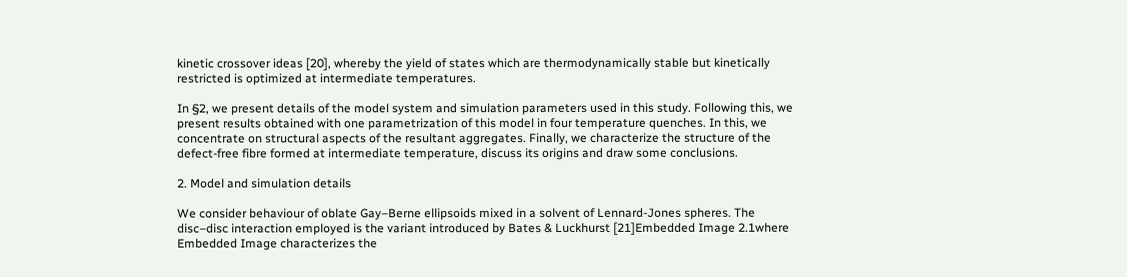kinetic crossover ideas [20], whereby the yield of states which are thermodynamically stable but kinetically restricted is optimized at intermediate temperatures.

In §2, we present details of the model system and simulation parameters used in this study. Following this, we present results obtained with one parametrization of this model in four temperature quenches. In this, we concentrate on structural aspects of the resultant aggregates. Finally, we characterize the structure of the defect-free fibre formed at intermediate temperature, discuss its origins and draw some conclusions.

2. Model and simulation details

We consider behaviour of oblate Gay–Berne ellipsoids mixed in a solvent of Lennard-Jones spheres. The disc–disc interaction employed is the variant introduced by Bates & Luckhurst [21]Embedded Image 2.1where Embedded Image characterizes the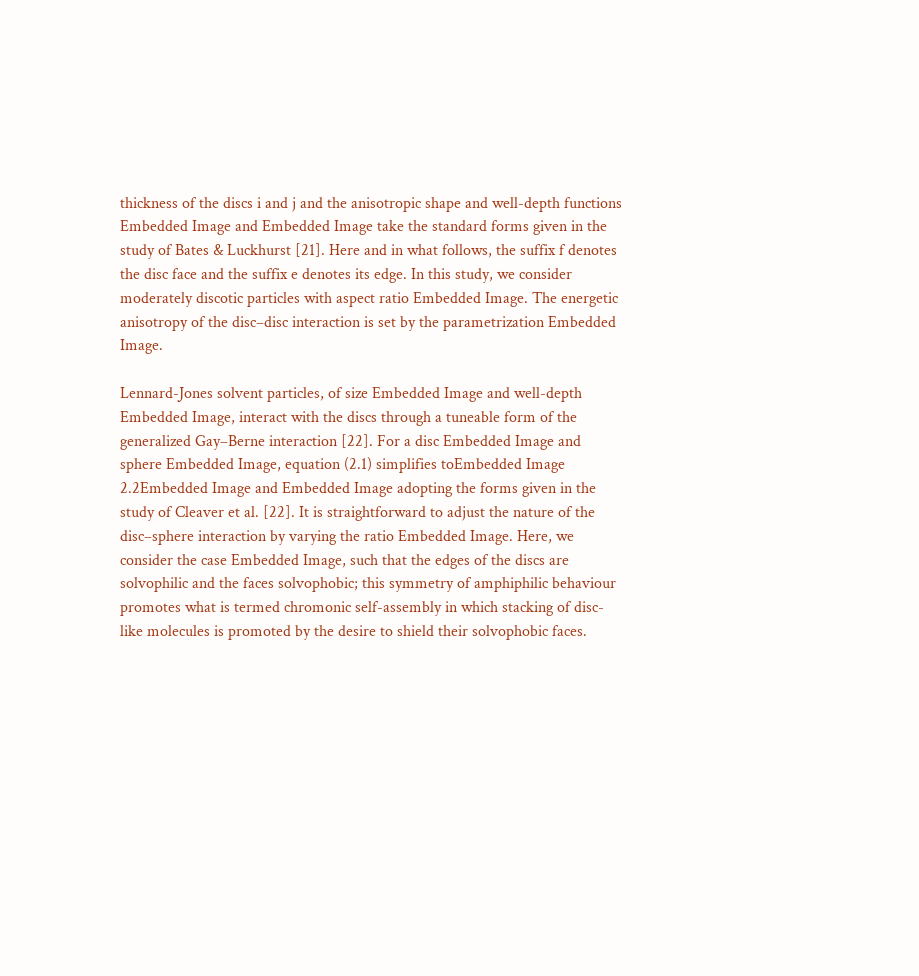thickness of the discs i and j and the anisotropic shape and well-depth functions Embedded Image and Embedded Image take the standard forms given in the study of Bates & Luckhurst [21]. Here and in what follows, the suffix f denotes the disc face and the suffix e denotes its edge. In this study, we consider moderately discotic particles with aspect ratio Embedded Image. The energetic anisotropy of the disc–disc interaction is set by the parametrization Embedded Image.

Lennard-Jones solvent particles, of size Embedded Image and well-depth Embedded Image, interact with the discs through a tuneable form of the generalized Gay–Berne interaction [22]. For a disc Embedded Image and sphere Embedded Image, equation (2.1) simplifies toEmbedded Image 2.2Embedded Image and Embedded Image adopting the forms given in the study of Cleaver et al. [22]. It is straightforward to adjust the nature of the disc–sphere interaction by varying the ratio Embedded Image. Here, we consider the case Embedded Image, such that the edges of the discs are solvophilic and the faces solvophobic; this symmetry of amphiphilic behaviour promotes what is termed chromonic self-assembly in which stacking of disc-like molecules is promoted by the desire to shield their solvophobic faces.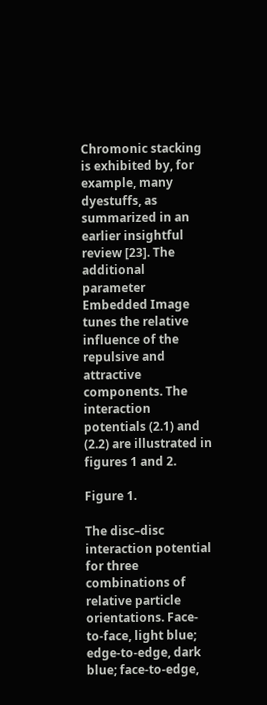Chromonic stacking is exhibited by, for example, many dyestuffs, as summarized in an earlier insightful review [23]. The additional parameter Embedded Image tunes the relative influence of the repulsive and attractive components. The interaction potentials (2.1) and (2.2) are illustrated in figures 1 and 2.

Figure 1.

The disc–disc interaction potential for three combinations of relative particle orientations. Face-to-face, light blue; edge-to-edge, dark blue; face-to-edge,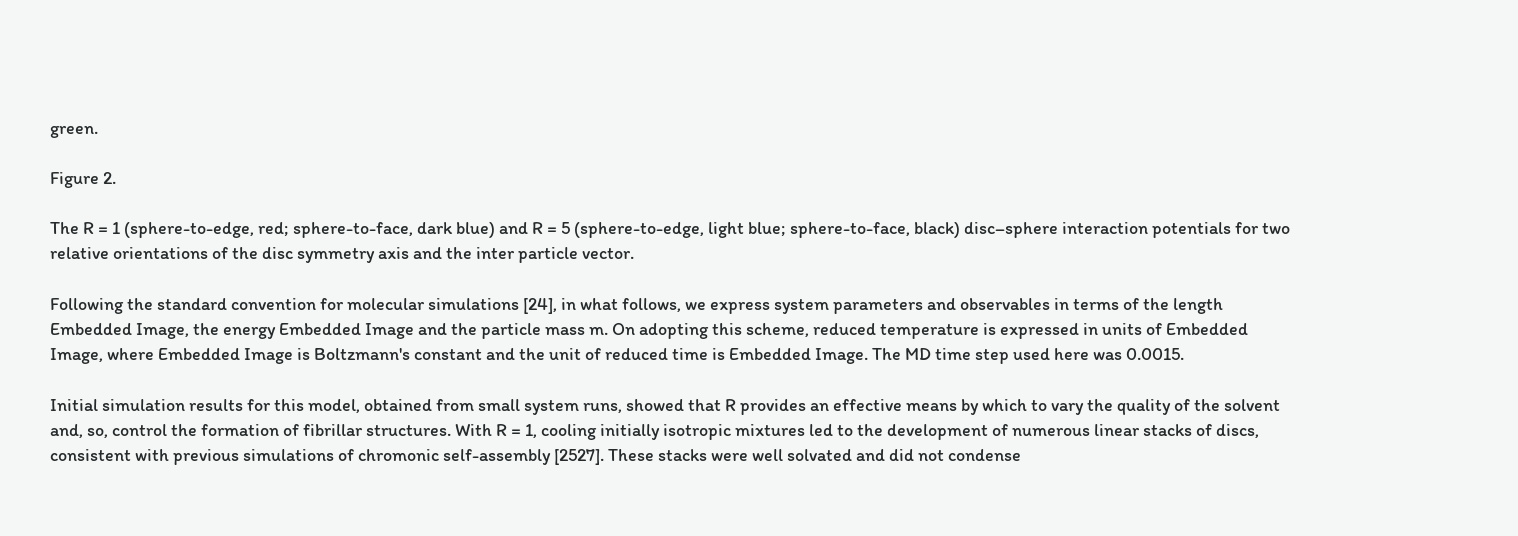green.

Figure 2.

The R = 1 (sphere-to-edge, red; sphere-to-face, dark blue) and R = 5 (sphere-to-edge, light blue; sphere-to-face, black) disc–sphere interaction potentials for two relative orientations of the disc symmetry axis and the inter particle vector.

Following the standard convention for molecular simulations [24], in what follows, we express system parameters and observables in terms of the length Embedded Image, the energy Embedded Image and the particle mass m. On adopting this scheme, reduced temperature is expressed in units of Embedded Image, where Embedded Image is Boltzmann's constant and the unit of reduced time is Embedded Image. The MD time step used here was 0.0015.

Initial simulation results for this model, obtained from small system runs, showed that R provides an effective means by which to vary the quality of the solvent and, so, control the formation of fibrillar structures. With R = 1, cooling initially isotropic mixtures led to the development of numerous linear stacks of discs, consistent with previous simulations of chromonic self-assembly [2527]. These stacks were well solvated and did not condense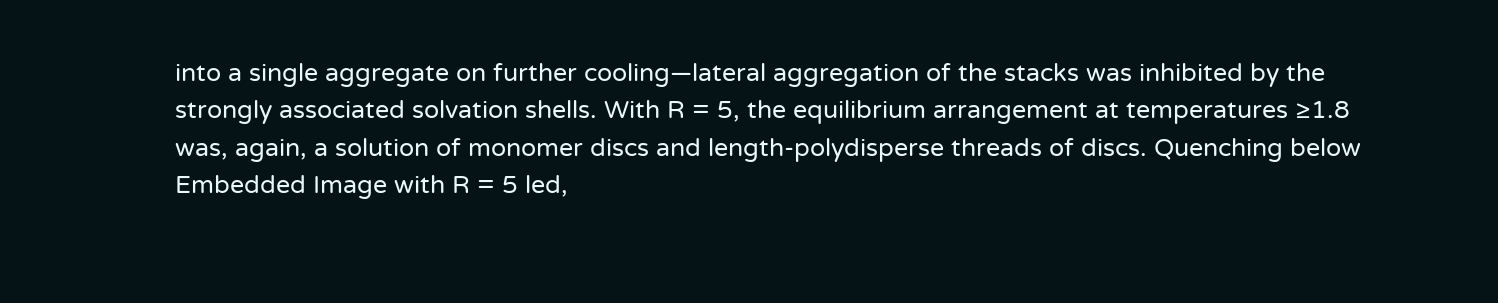into a single aggregate on further cooling—lateral aggregation of the stacks was inhibited by the strongly associated solvation shells. With R = 5, the equilibrium arrangement at temperatures ≥1.8 was, again, a solution of monomer discs and length-polydisperse threads of discs. Quenching below Embedded Image with R = 5 led,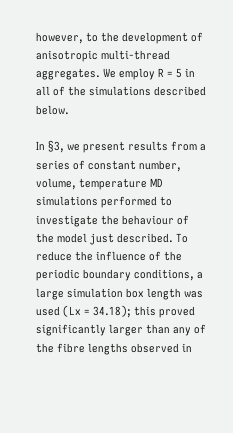however, to the development of anisotropic multi-thread aggregates. We employ R = 5 in all of the simulations described below.

In §3, we present results from a series of constant number, volume, temperature MD simulations performed to investigate the behaviour of the model just described. To reduce the influence of the periodic boundary conditions, a large simulation box length was used (Lx = 34.18); this proved significantly larger than any of the fibre lengths observed in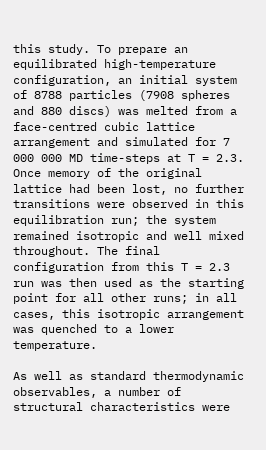this study. To prepare an equilibrated high-temperature configuration, an initial system of 8788 particles (7908 spheres and 880 discs) was melted from a face-centred cubic lattice arrangement and simulated for 7 000 000 MD time-steps at T = 2.3. Once memory of the original lattice had been lost, no further transitions were observed in this equilibration run; the system remained isotropic and well mixed throughout. The final configuration from this T = 2.3 run was then used as the starting point for all other runs; in all cases, this isotropic arrangement was quenched to a lower temperature.

As well as standard thermodynamic observables, a number of structural characteristics were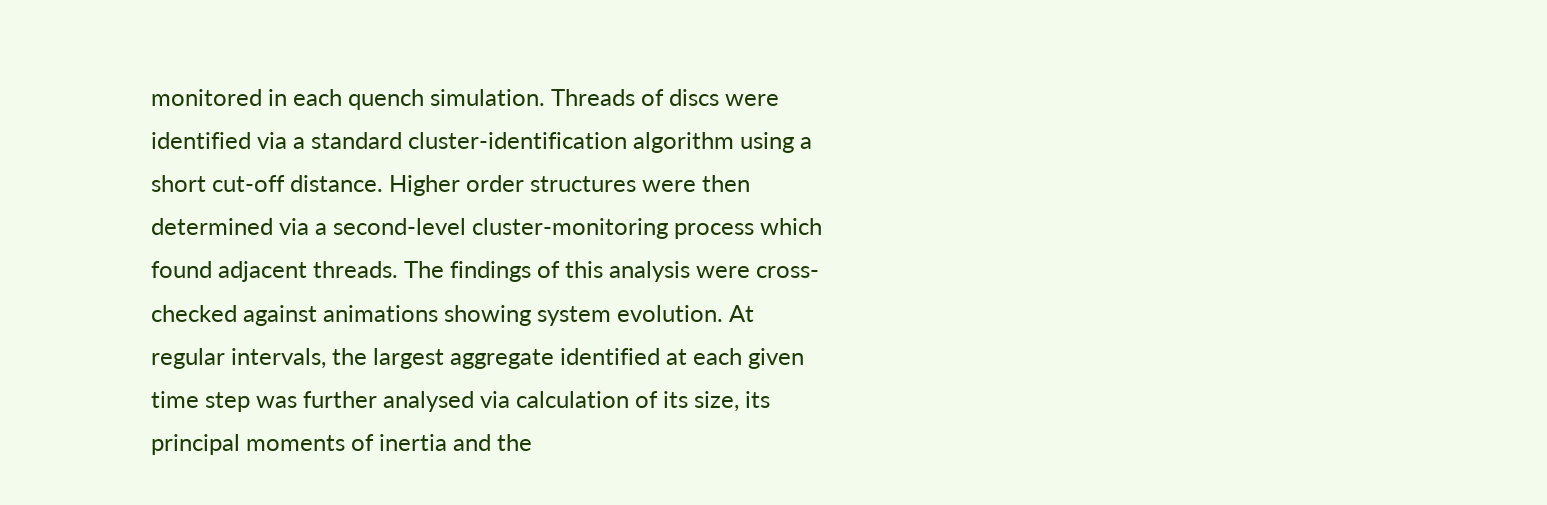monitored in each quench simulation. Threads of discs were identified via a standard cluster-identification algorithm using a short cut-off distance. Higher order structures were then determined via a second-level cluster-monitoring process which found adjacent threads. The findings of this analysis were cross-checked against animations showing system evolution. At regular intervals, the largest aggregate identified at each given time step was further analysed via calculation of its size, its principal moments of inertia and the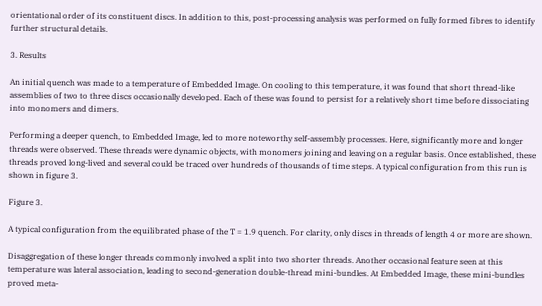orientational order of its constituent discs. In addition to this, post-processing analysis was performed on fully formed fibres to identify further structural details.

3. Results

An initial quench was made to a temperature of Embedded Image. On cooling to this temperature, it was found that short thread-like assemblies of two to three discs occasionally developed. Each of these was found to persist for a relatively short time before dissociating into monomers and dimers.

Performing a deeper quench, to Embedded Image, led to more noteworthy self-assembly processes. Here, significantly more and longer threads were observed. These threads were dynamic objects, with monomers joining and leaving on a regular basis. Once established, these threads proved long-lived and several could be traced over hundreds of thousands of time steps. A typical configuration from this run is shown in figure 3.

Figure 3.

A typical configuration from the equilibrated phase of the T = 1.9 quench. For clarity, only discs in threads of length 4 or more are shown.

Disaggregation of these longer threads commonly involved a split into two shorter threads. Another occasional feature seen at this temperature was lateral association, leading to second-generation double-thread mini-bundles. At Embedded Image, these mini-bundles proved meta-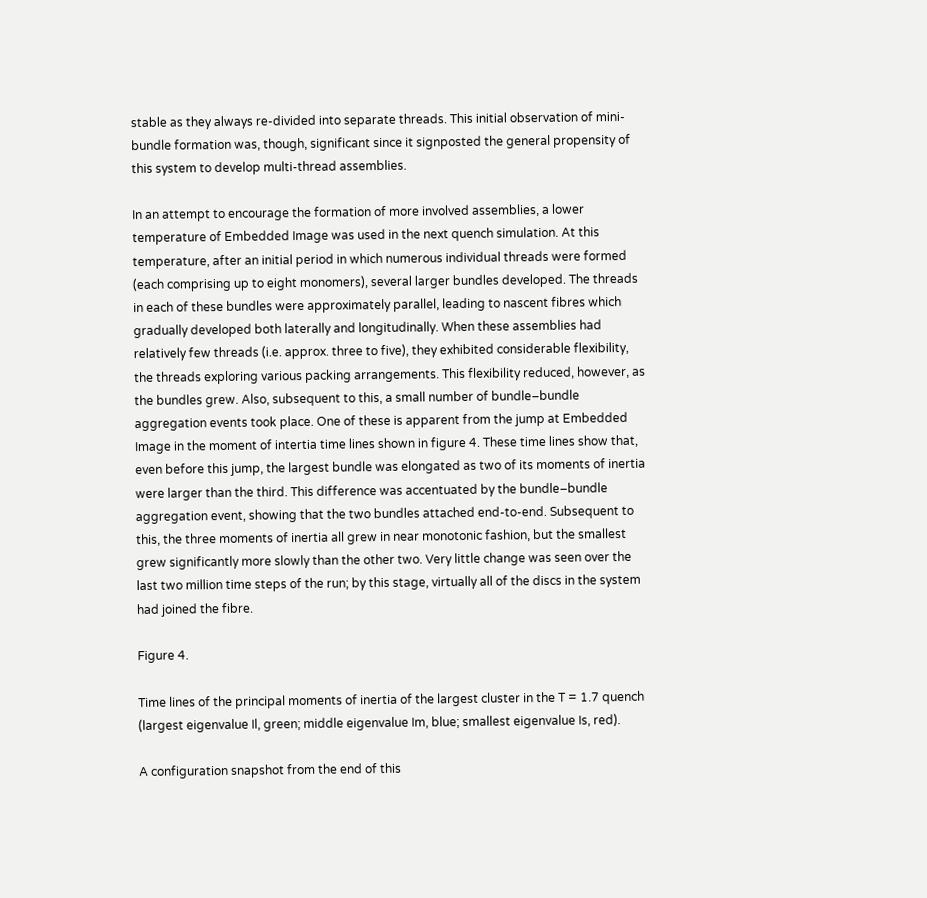stable as they always re-divided into separate threads. This initial observation of mini-bundle formation was, though, significant since it signposted the general propensity of this system to develop multi-thread assemblies.

In an attempt to encourage the formation of more involved assemblies, a lower temperature of Embedded Image was used in the next quench simulation. At this temperature, after an initial period in which numerous individual threads were formed (each comprising up to eight monomers), several larger bundles developed. The threads in each of these bundles were approximately parallel, leading to nascent fibres which gradually developed both laterally and longitudinally. When these assemblies had relatively few threads (i.e. approx. three to five), they exhibited considerable flexibility, the threads exploring various packing arrangements. This flexibility reduced, however, as the bundles grew. Also, subsequent to this, a small number of bundle–bundle aggregation events took place. One of these is apparent from the jump at Embedded Image in the moment of intertia time lines shown in figure 4. These time lines show that, even before this jump, the largest bundle was elongated as two of its moments of inertia were larger than the third. This difference was accentuated by the bundle–bundle aggregation event, showing that the two bundles attached end-to-end. Subsequent to this, the three moments of inertia all grew in near monotonic fashion, but the smallest grew significantly more slowly than the other two. Very little change was seen over the last two million time steps of the run; by this stage, virtually all of the discs in the system had joined the fibre.

Figure 4.

Time lines of the principal moments of inertia of the largest cluster in the T = 1.7 quench (largest eigenvalue Il, green; middle eigenvalue Im, blue; smallest eigenvalue Is, red).

A configuration snapshot from the end of this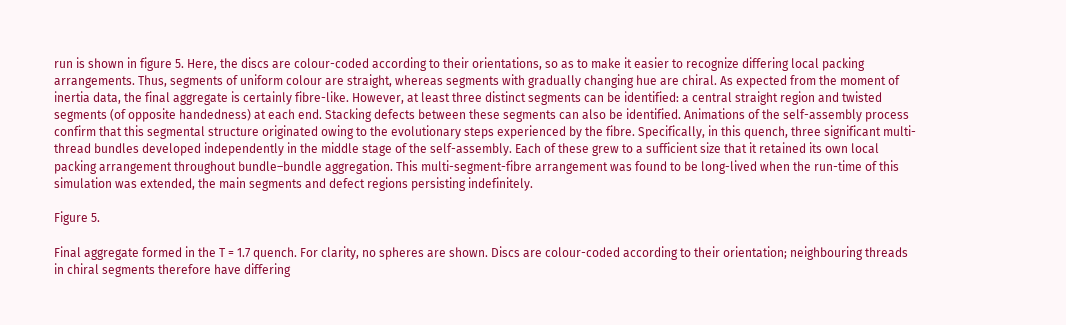run is shown in figure 5. Here, the discs are colour-coded according to their orientations, so as to make it easier to recognize differing local packing arrangements. Thus, segments of uniform colour are straight, whereas segments with gradually changing hue are chiral. As expected from the moment of inertia data, the final aggregate is certainly fibre-like. However, at least three distinct segments can be identified: a central straight region and twisted segments (of opposite handedness) at each end. Stacking defects between these segments can also be identified. Animations of the self-assembly process confirm that this segmental structure originated owing to the evolutionary steps experienced by the fibre. Specifically, in this quench, three significant multi-thread bundles developed independently in the middle stage of the self-assembly. Each of these grew to a sufficient size that it retained its own local packing arrangement throughout bundle–bundle aggregation. This multi-segment-fibre arrangement was found to be long-lived when the run-time of this simulation was extended, the main segments and defect regions persisting indefinitely.

Figure 5.

Final aggregate formed in the T = 1.7 quench. For clarity, no spheres are shown. Discs are colour-coded according to their orientation; neighbouring threads in chiral segments therefore have differing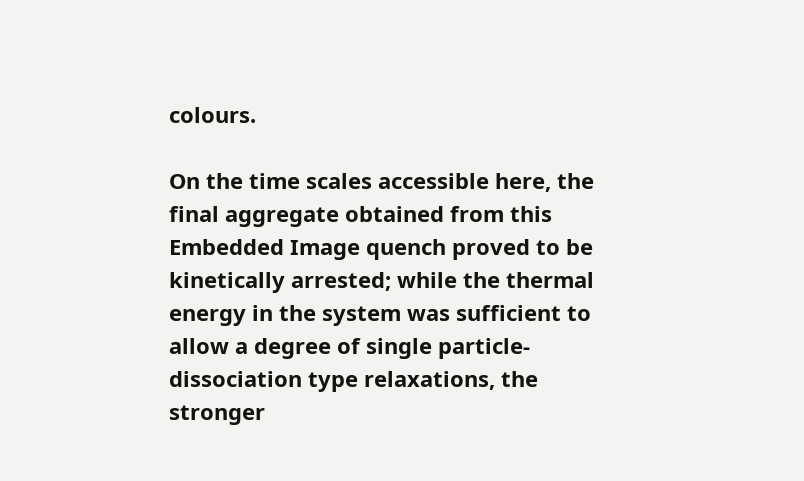colours.

On the time scales accessible here, the final aggregate obtained from this Embedded Image quench proved to be kinetically arrested; while the thermal energy in the system was sufficient to allow a degree of single particle-dissociation type relaxations, the stronger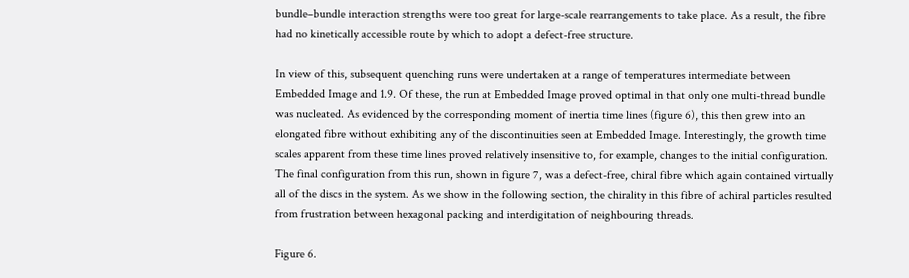bundle–bundle interaction strengths were too great for large-scale rearrangements to take place. As a result, the fibre had no kinetically accessible route by which to adopt a defect-free structure.

In view of this, subsequent quenching runs were undertaken at a range of temperatures intermediate between Embedded Image and 1.9. Of these, the run at Embedded Image proved optimal in that only one multi-thread bundle was nucleated. As evidenced by the corresponding moment of inertia time lines (figure 6), this then grew into an elongated fibre without exhibiting any of the discontinuities seen at Embedded Image. Interestingly, the growth time scales apparent from these time lines proved relatively insensitive to, for example, changes to the initial configuration. The final configuration from this run, shown in figure 7, was a defect-free, chiral fibre which again contained virtually all of the discs in the system. As we show in the following section, the chirality in this fibre of achiral particles resulted from frustration between hexagonal packing and interdigitation of neighbouring threads.

Figure 6.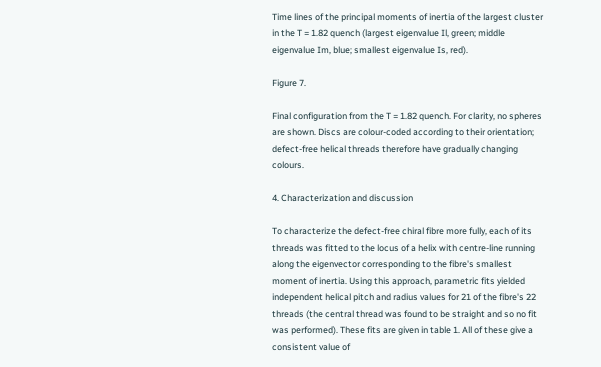Time lines of the principal moments of inertia of the largest cluster in the T = 1.82 quench (largest eigenvalue Il, green; middle eigenvalue Im, blue; smallest eigenvalue Is, red).

Figure 7.

Final configuration from the T = 1.82 quench. For clarity, no spheres are shown. Discs are colour-coded according to their orientation; defect-free helical threads therefore have gradually changing colours.

4. Characterization and discussion

To characterize the defect-free chiral fibre more fully, each of its threads was fitted to the locus of a helix with centre-line running along the eigenvector corresponding to the fibre's smallest moment of inertia. Using this approach, parametric fits yielded independent helical pitch and radius values for 21 of the fibre's 22 threads (the central thread was found to be straight and so no fit was performed). These fits are given in table 1. All of these give a consistent value of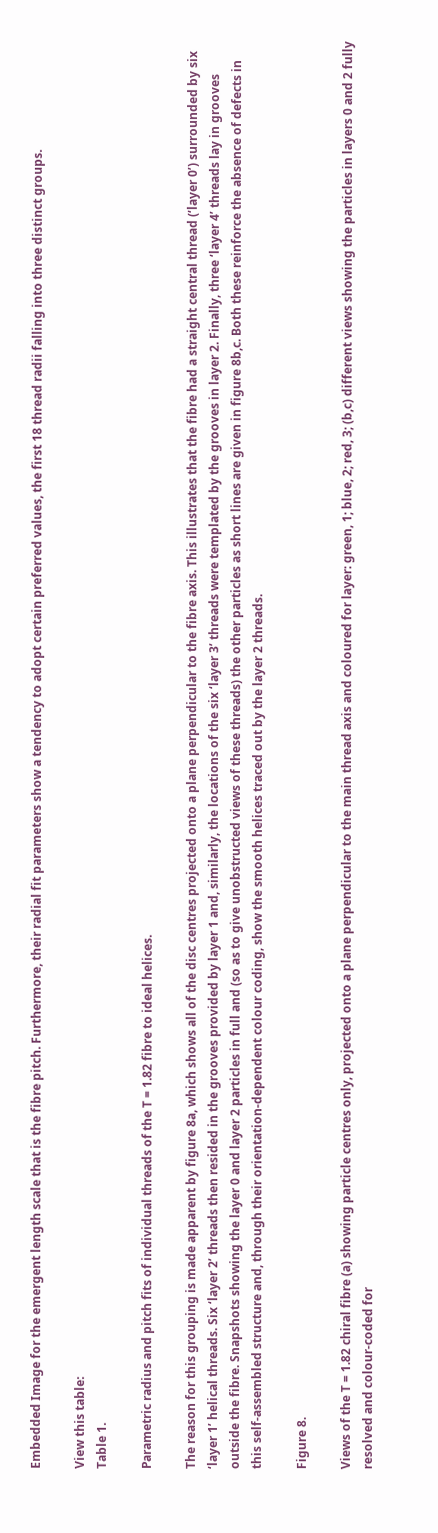Embedded Image for the emergent length scale that is the fibre pitch. Furthermore, their radial fit parameters show a tendency to adopt certain preferred values, the first 18 thread radii falling into three distinct groups.

View this table:
Table 1.

Parametric radius and pitch fits of individual threads of the T = 1.82 fibre to ideal helices.

The reason for this grouping is made apparent by figure 8a, which shows all of the disc centres projected onto a plane perpendicular to the fibre axis. This illustrates that the fibre had a straight central thread (‘layer 0’) surrounded by six ‘layer 1’ helical threads. Six ‘layer 2’ threads then resided in the grooves provided by layer 1 and, similarly, the locations of the six ‘layer 3’ threads were templated by the grooves in layer 2. Finally, three ‘layer 4’ threads lay in grooves outside the fibre. Snapshots showing the layer 0 and layer 2 particles in full and (so as to give unobstructed views of these threads) the other particles as short lines are given in figure 8b,c. Both these reinforce the absence of defects in this self-assembled structure and, through their orientation-dependent colour coding, show the smooth helices traced out by the layer 2 threads.

Figure 8.

Views of the T = 1.82 chiral fibre (a) showing particle centres only, projected onto a plane perpendicular to the main thread axis and coloured for layer: green, 1; blue, 2; red, 3; (b,c) different views showing the particles in layers 0 and 2 fully resolved and colour-coded for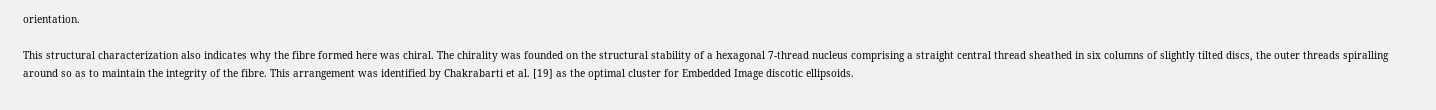orientation.

This structural characterization also indicates why the fibre formed here was chiral. The chirality was founded on the structural stability of a hexagonal 7-thread nucleus comprising a straight central thread sheathed in six columns of slightly tilted discs, the outer threads spiralling around so as to maintain the integrity of the fibre. This arrangement was identified by Chakrabarti et al. [19] as the optimal cluster for Embedded Image discotic ellipsoids.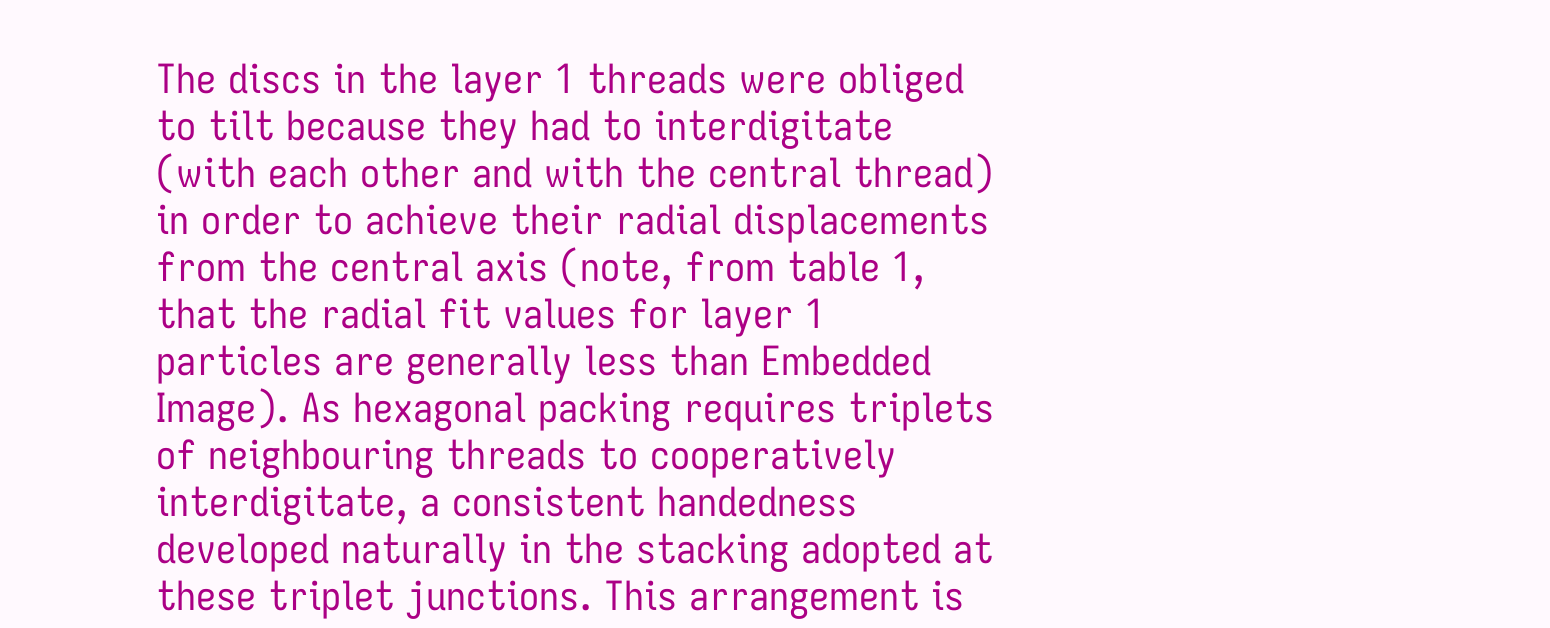The discs in the layer 1 threads were obliged to tilt because they had to interdigitate (with each other and with the central thread) in order to achieve their radial displacements from the central axis (note, from table 1, that the radial fit values for layer 1 particles are generally less than Embedded Image). As hexagonal packing requires triplets of neighbouring threads to cooperatively interdigitate, a consistent handedness developed naturally in the stacking adopted at these triplet junctions. This arrangement is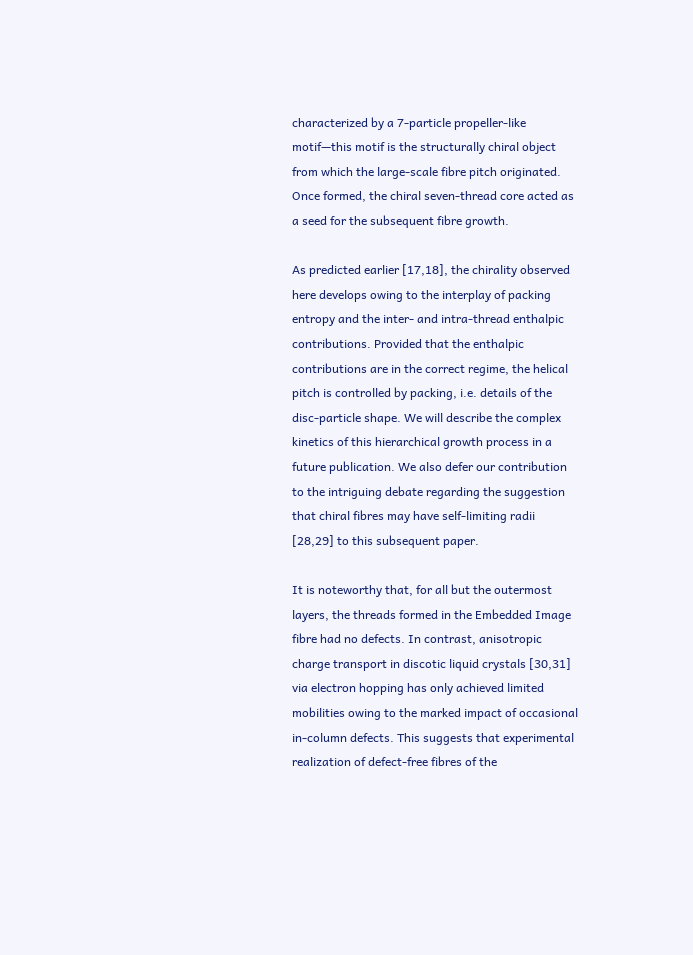characterized by a 7-particle propeller-like motif—this motif is the structurally chiral object from which the large-scale fibre pitch originated. Once formed, the chiral seven-thread core acted as a seed for the subsequent fibre growth.

As predicted earlier [17,18], the chirality observed here develops owing to the interplay of packing entropy and the inter- and intra-thread enthalpic contributions. Provided that the enthalpic contributions are in the correct regime, the helical pitch is controlled by packing, i.e. details of the disc-particle shape. We will describe the complex kinetics of this hierarchical growth process in a future publication. We also defer our contribution to the intriguing debate regarding the suggestion that chiral fibres may have self-limiting radii [28,29] to this subsequent paper.

It is noteworthy that, for all but the outermost layers, the threads formed in the Embedded Image fibre had no defects. In contrast, anisotropic charge transport in discotic liquid crystals [30,31] via electron hopping has only achieved limited mobilities owing to the marked impact of occasional in-column defects. This suggests that experimental realization of defect-free fibres of the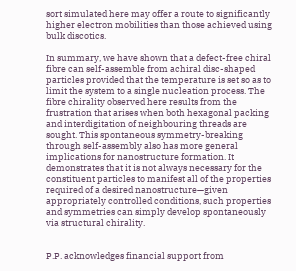sort simulated here may offer a route to significantly higher electron mobilities than those achieved using bulk discotics.

In summary, we have shown that a defect-free chiral fibre can self-assemble from achiral disc-shaped particles provided that the temperature is set so as to limit the system to a single nucleation process. The fibre chirality observed here results from the frustration that arises when both hexagonal packing and interdigitation of neighbouring threads are sought. This spontaneous symmetry-breaking through self-assembly also has more general implications for nanostructure formation. It demonstrates that it is not always necessary for the constituent particles to manifest all of the properties required of a desired nanostructure—given appropriately controlled conditions, such properties and symmetries can simply develop spontaneously via structural chirality.


P.P. acknowledges financial support from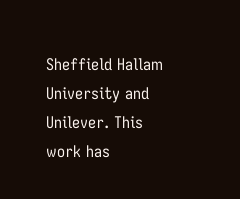Sheffield Hallam University and Unilever. This work has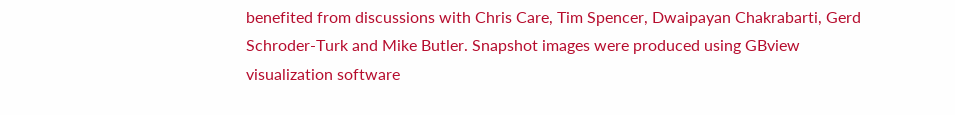benefited from discussions with Chris Care, Tim Spencer, Dwaipayan Chakrabarti, Gerd Schroder-Turk and Mike Butler. Snapshot images were produced using GBview visualization software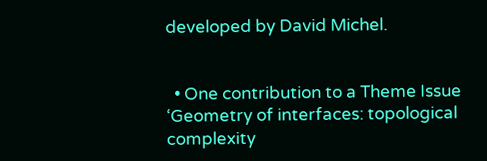developed by David Michel.


  • One contribution to a Theme Issue ‘Geometry of interfaces: topological complexity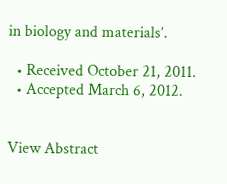in biology and materials’.

  • Received October 21, 2011.
  • Accepted March 6, 2012.


View Abstract